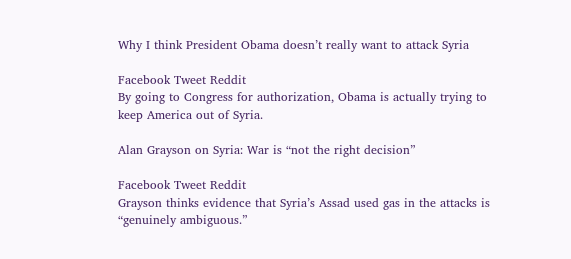Why I think President Obama doesn’t really want to attack Syria

Facebook Tweet Reddit
By going to Congress for authorization, Obama is actually trying to keep America out of Syria.

Alan Grayson on Syria: War is “not the right decision”

Facebook Tweet Reddit
Grayson thinks evidence that Syria’s Assad used gas in the attacks is “genuinely ambiguous.”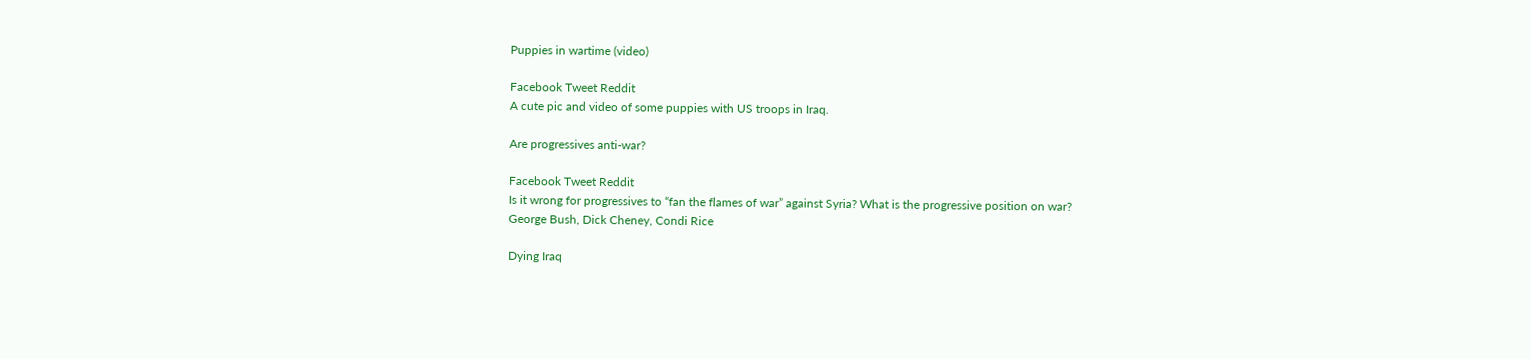Puppies in wartime (video)

Facebook Tweet Reddit
A cute pic and video of some puppies with US troops in Iraq.

Are progressives anti-war?

Facebook Tweet Reddit
Is it wrong for progressives to “fan the flames of war” against Syria? What is the progressive position on war?
George Bush, Dick Cheney, Condi Rice

Dying Iraq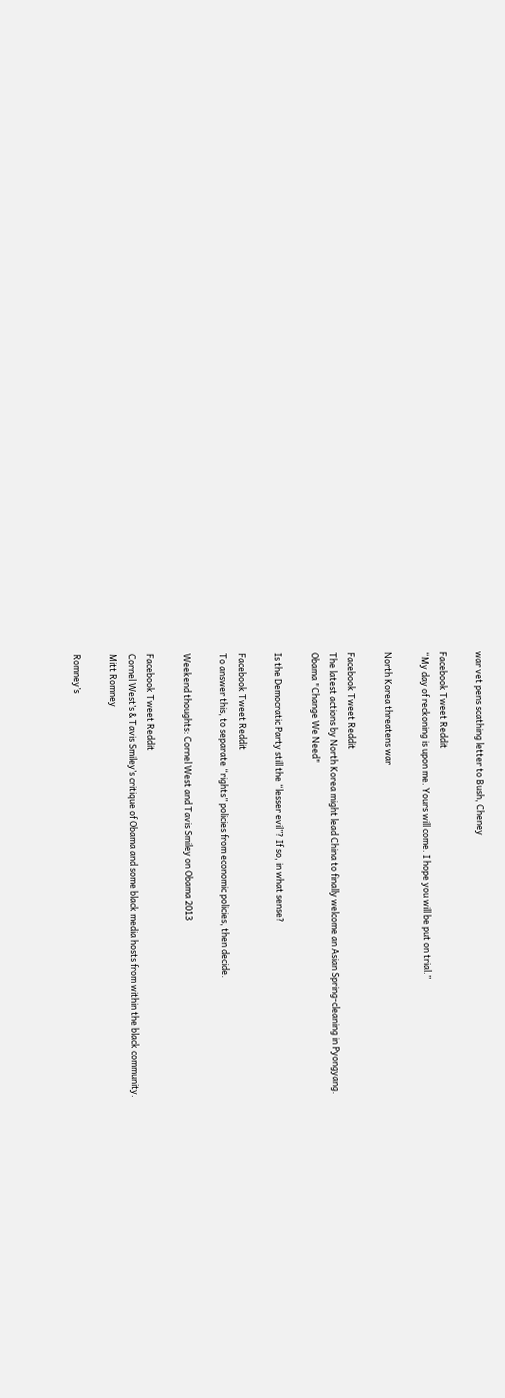war vet pens scathing letter to Bush, Cheney

Facebook Tweet Reddit
“My day of reckoning is upon me. Yours will come. I hope you will be put on trial.”

North Korea threatens war

Facebook Tweet Reddit
The latest actions by North Korea might lead China to finally welcome an Asian Spring-cleaning in Pyongyang.
Obama "Change We Need"

Is the Democratic Party still the “lesser evil”? If so, in what sense?

Facebook Tweet Reddit
To answer this, to separate “rights” policies from economic policies, then decide.

Weekend thoughts: Cornel West and Tavis Smiley on Obama 2013

Facebook Tweet Reddit
Cornel West’s & Tavis Smiley’s critique of Obama and some black media hosts from within the black community.
Mitt Romney

Romney’s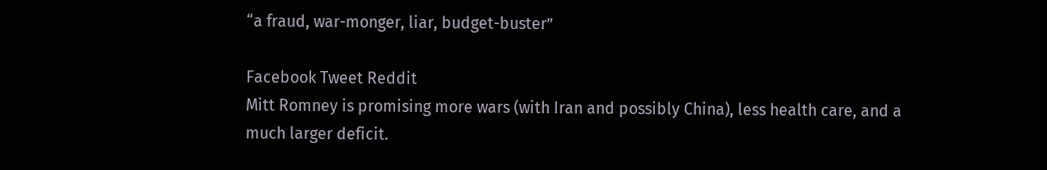“a fraud, war-monger, liar, budget-buster”

Facebook Tweet Reddit
Mitt Romney is promising more wars (with Iran and possibly China), less health care, and a much larger deficit.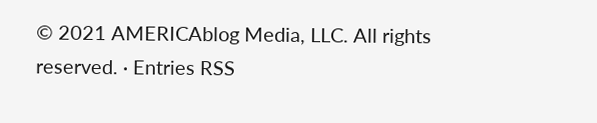© 2021 AMERICAblog Media, LLC. All rights reserved. · Entries RSS